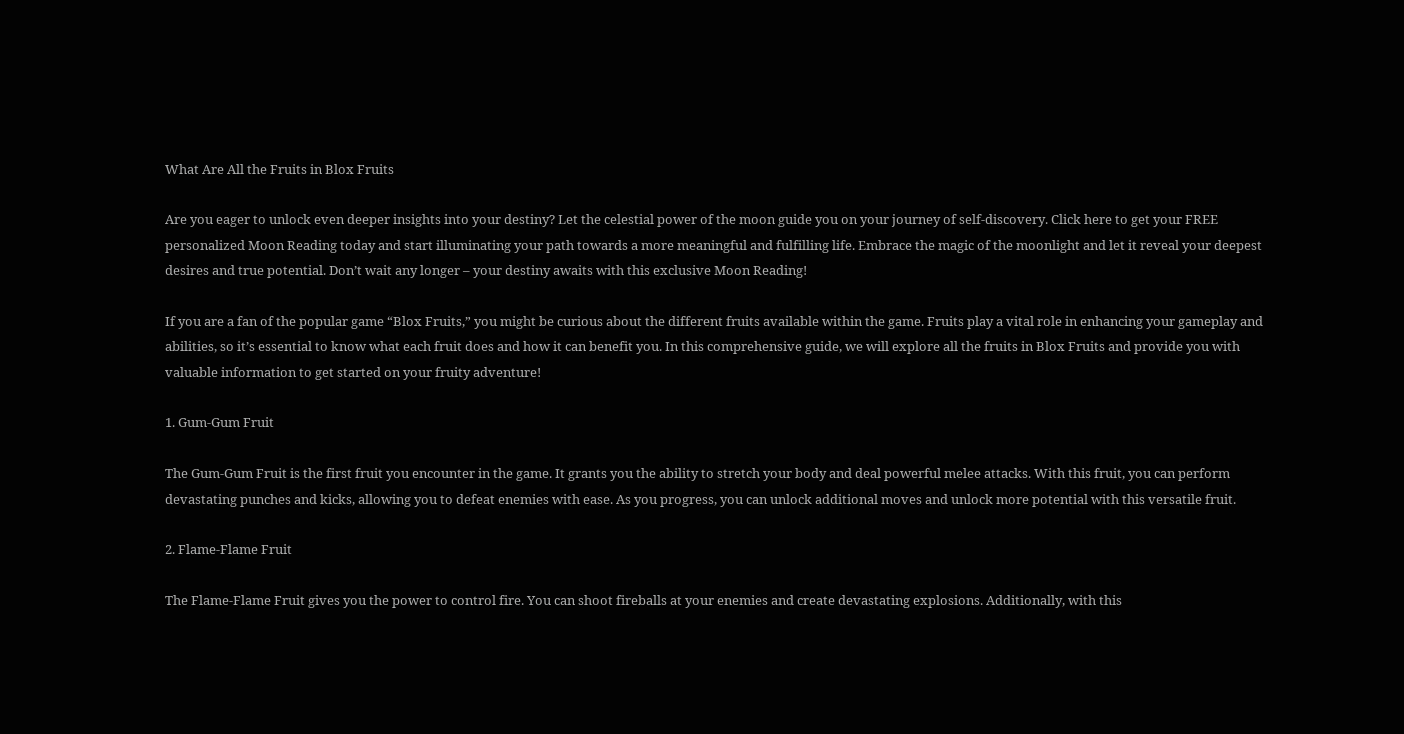What Are All the Fruits in Blox Fruits

Are you eager to unlock even deeper insights into your destiny? Let the celestial power of the moon guide you on your journey of self-discovery. Click here to get your FREE personalized Moon Reading today and start illuminating your path towards a more meaningful and fulfilling life. Embrace the magic of the moonlight and let it reveal your deepest desires and true potential. Don’t wait any longer – your destiny awaits with this exclusive Moon Reading!

If you are a fan of the popular game “Blox Fruits,” you might be curious about the different fruits available within the game. Fruits play a vital role in enhancing your gameplay and abilities, so it’s essential to know what each fruit does and how it can benefit you. In this comprehensive guide, we will explore all the fruits in Blox Fruits and provide you with valuable information to get started on your fruity adventure!

1. Gum-Gum Fruit

The Gum-Gum Fruit is the first fruit you encounter in the game. It grants you the ability to stretch your body and deal powerful melee attacks. With this fruit, you can perform devastating punches and kicks, allowing you to defeat enemies with ease. As you progress, you can unlock additional moves and unlock more potential with this versatile fruit.

2. Flame-Flame Fruit

The Flame-Flame Fruit gives you the power to control fire. You can shoot fireballs at your enemies and create devastating explosions. Additionally, with this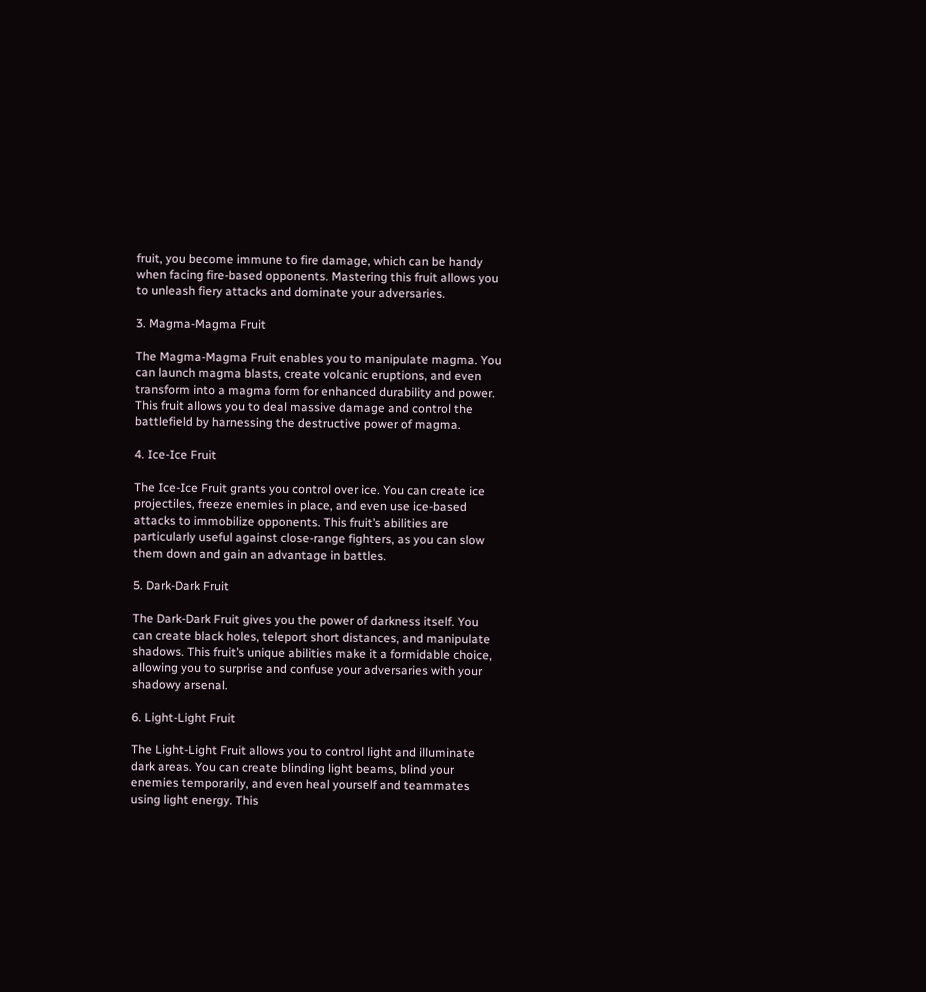fruit, you become immune to fire damage, which can be handy when facing fire-based opponents. Mastering this fruit allows you to unleash fiery attacks and dominate your adversaries.

3. Magma-Magma Fruit

The Magma-Magma Fruit enables you to manipulate magma. You can launch magma blasts, create volcanic eruptions, and even transform into a magma form for enhanced durability and power. This fruit allows you to deal massive damage and control the battlefield by harnessing the destructive power of magma.

4. Ice-Ice Fruit

The Ice-Ice Fruit grants you control over ice. You can create ice projectiles, freeze enemies in place, and even use ice-based attacks to immobilize opponents. This fruit’s abilities are particularly useful against close-range fighters, as you can slow them down and gain an advantage in battles.

5. Dark-Dark Fruit

The Dark-Dark Fruit gives you the power of darkness itself. You can create black holes, teleport short distances, and manipulate shadows. This fruit’s unique abilities make it a formidable choice, allowing you to surprise and confuse your adversaries with your shadowy arsenal.

6. Light-Light Fruit

The Light-Light Fruit allows you to control light and illuminate dark areas. You can create blinding light beams, blind your enemies temporarily, and even heal yourself and teammates using light energy. This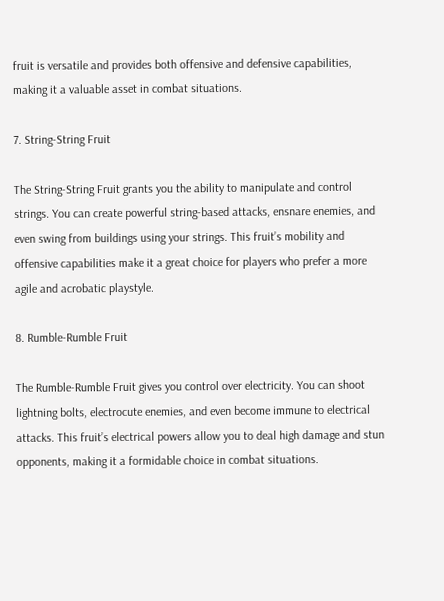fruit is versatile and provides both offensive and defensive capabilities, making it a valuable asset in combat situations.

7. String-String Fruit

The String-String Fruit grants you the ability to manipulate and control strings. You can create powerful string-based attacks, ensnare enemies, and even swing from buildings using your strings. This fruit’s mobility and offensive capabilities make it a great choice for players who prefer a more agile and acrobatic playstyle.

8. Rumble-Rumble Fruit

The Rumble-Rumble Fruit gives you control over electricity. You can shoot lightning bolts, electrocute enemies, and even become immune to electrical attacks. This fruit’s electrical powers allow you to deal high damage and stun opponents, making it a formidable choice in combat situations.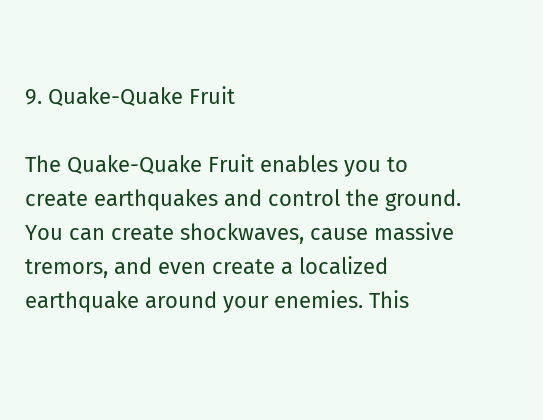9. Quake-Quake Fruit

The Quake-Quake Fruit enables you to create earthquakes and control the ground. You can create shockwaves, cause massive tremors, and even create a localized earthquake around your enemies. This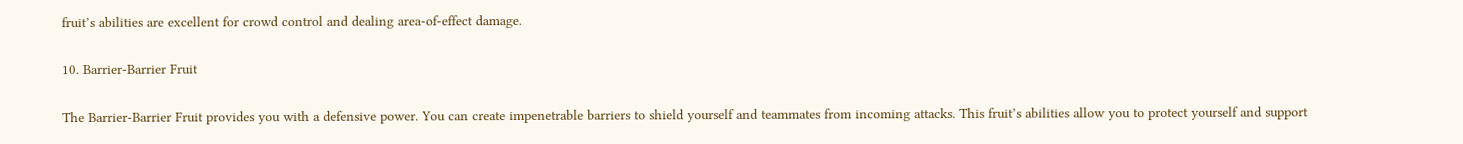fruit’s abilities are excellent for crowd control and dealing area-of-effect damage.

10. Barrier-Barrier Fruit

The Barrier-Barrier Fruit provides you with a defensive power. You can create impenetrable barriers to shield yourself and teammates from incoming attacks. This fruit’s abilities allow you to protect yourself and support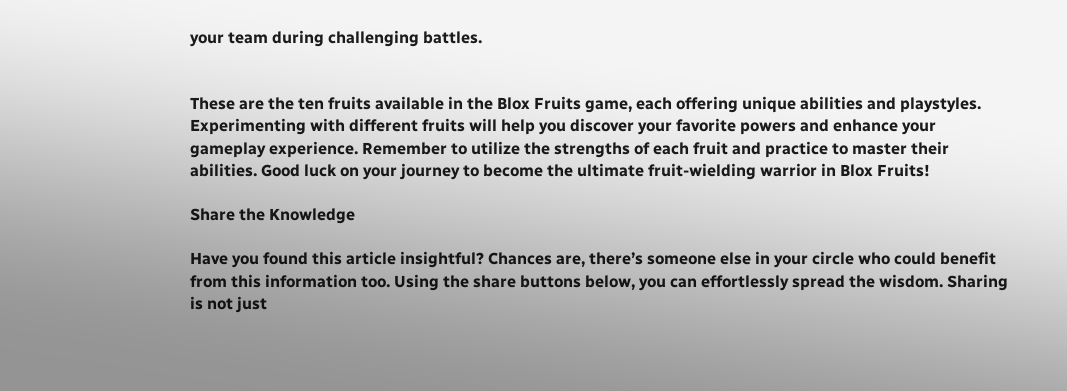your team during challenging battles.


These are the ten fruits available in the Blox Fruits game, each offering unique abilities and playstyles. Experimenting with different fruits will help you discover your favorite powers and enhance your gameplay experience. Remember to utilize the strengths of each fruit and practice to master their abilities. Good luck on your journey to become the ultimate fruit-wielding warrior in Blox Fruits!

Share the Knowledge

Have you found this article insightful? Chances are, there’s someone else in your circle who could benefit from this information too. Using the share buttons below, you can effortlessly spread the wisdom. Sharing is not just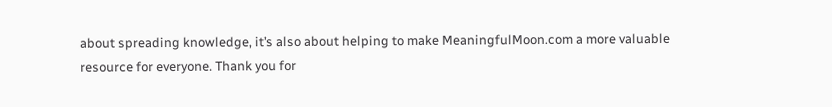about spreading knowledge, it’s also about helping to make MeaningfulMoon.com a more valuable resource for everyone. Thank you for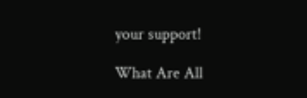your support!

What Are All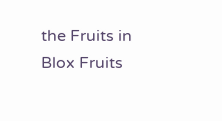the Fruits in Blox Fruits